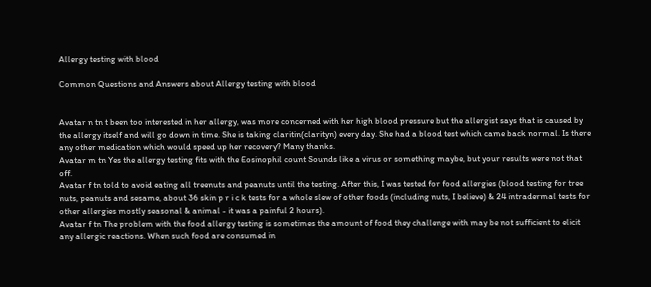Allergy testing with blood

Common Questions and Answers about Allergy testing with blood


Avatar n tn t been too interested in her allergy, was more concerned with her high blood pressure but the allergist says that is caused by the allergy itself and will go down in time. She is taking claritin(clarityn) every day. She had a blood test which came back normal. Is there any other medication which would speed up her recovery? Many thanks.
Avatar m tn Yes the allergy testing fits with the Eosinophil count Sounds like a virus or something maybe, but your results were not that off.
Avatar f tn told to avoid eating all treenuts and peanuts until the testing. After this, I was tested for food allergies (blood testing for tree nuts, peanuts and sesame, about 36 skin p r i c k tests for a whole slew of other foods (including nuts, I believe) & 24 intradermal tests for other allergies mostly seasonal & animal - it was a painful 2 hours).
Avatar f tn The problem with the food allergy testing is sometimes the amount of food they challenge with may be not sufficient to elicit any allergic reactions. When such food are consumed in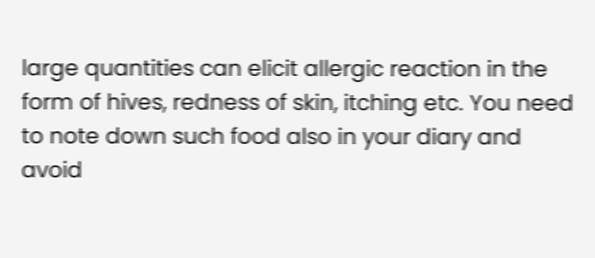large quantities can elicit allergic reaction in the form of hives, redness of skin, itching etc. You need to note down such food also in your diary and avoid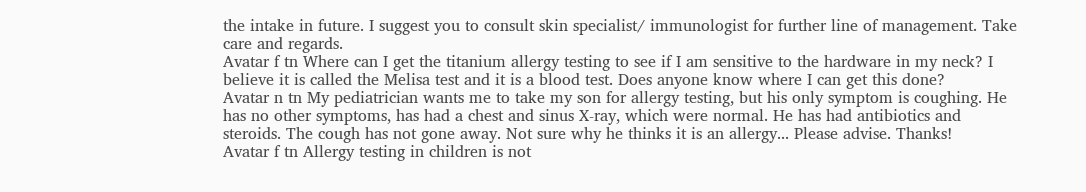the intake in future. I suggest you to consult skin specialist/ immunologist for further line of management. Take care and regards.
Avatar f tn Where can I get the titanium allergy testing to see if I am sensitive to the hardware in my neck? I believe it is called the Melisa test and it is a blood test. Does anyone know where I can get this done?
Avatar n tn My pediatrician wants me to take my son for allergy testing, but his only symptom is coughing. He has no other symptoms, has had a chest and sinus X-ray, which were normal. He has had antibiotics and steroids. The cough has not gone away. Not sure why he thinks it is an allergy... Please advise. Thanks!
Avatar f tn Allergy testing in children is not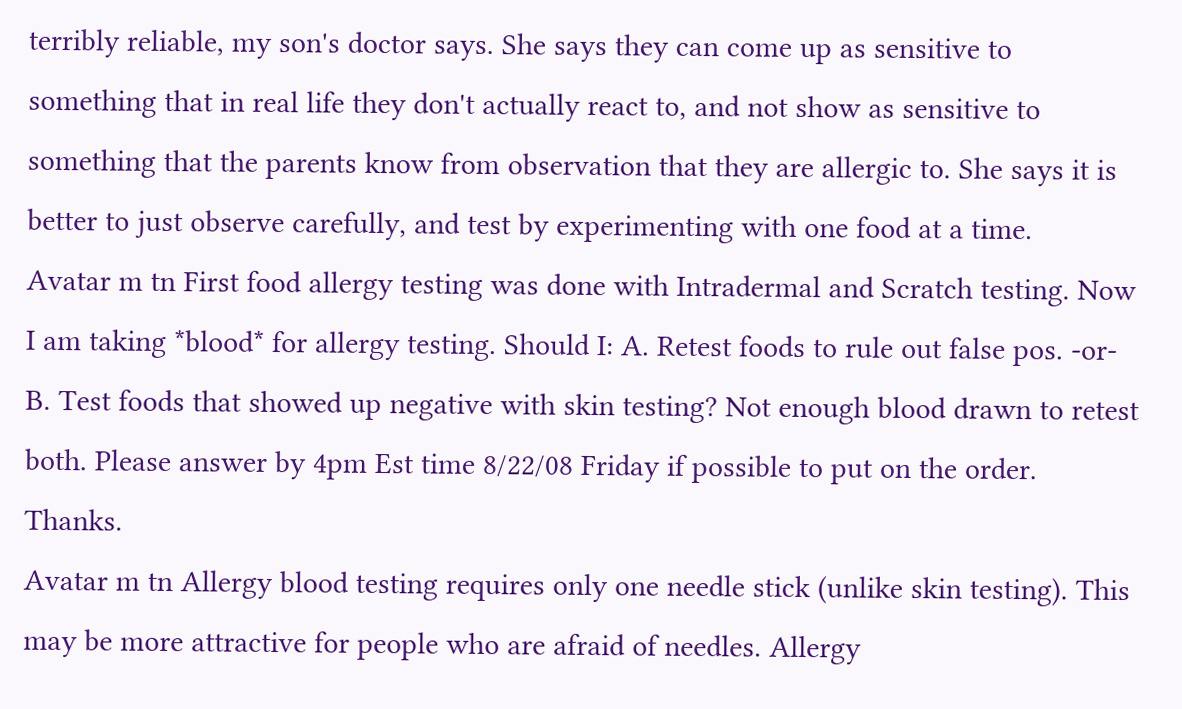terribly reliable, my son's doctor says. She says they can come up as sensitive to something that in real life they don't actually react to, and not show as sensitive to something that the parents know from observation that they are allergic to. She says it is better to just observe carefully, and test by experimenting with one food at a time.
Avatar m tn First food allergy testing was done with Intradermal and Scratch testing. Now I am taking *blood* for allergy testing. Should I: A. Retest foods to rule out false pos. -or- B. Test foods that showed up negative with skin testing? Not enough blood drawn to retest both. Please answer by 4pm Est time 8/22/08 Friday if possible to put on the order. Thanks.
Avatar m tn Allergy blood testing requires only one needle stick (unlike skin testing). This may be more attractive for people who are afraid of needles. Allergy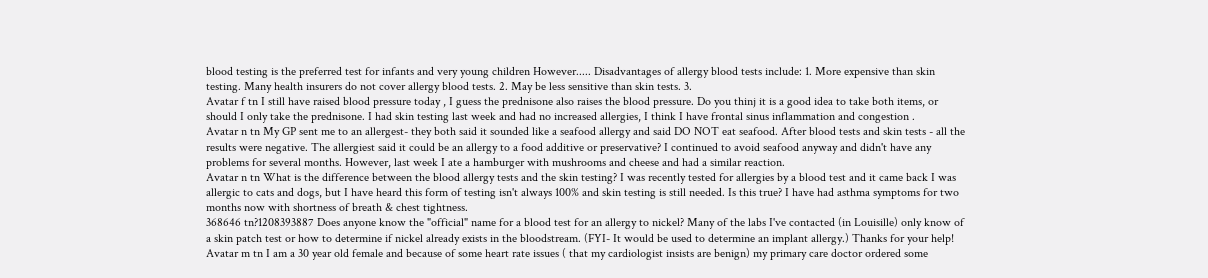blood testing is the preferred test for infants and very young children However..... Disadvantages of allergy blood tests include: 1. More expensive than skin testing. Many health insurers do not cover allergy blood tests. 2. May be less sensitive than skin tests. 3.
Avatar f tn I still have raised blood pressure today , I guess the prednisone also raises the blood pressure. Do you thinj it is a good idea to take both items, or should I only take the prednisone. I had skin testing last week and had no increased allergies, I think I have frontal sinus inflammation and congestion .
Avatar n tn My GP sent me to an allergest- they both said it sounded like a seafood allergy and said DO NOT eat seafood. After blood tests and skin tests - all the results were negative. The allergiest said it could be an allergy to a food additive or preservative? I continued to avoid seafood anyway and didn't have any problems for several months. However, last week I ate a hamburger with mushrooms and cheese and had a similar reaction.
Avatar n tn What is the difference between the blood allergy tests and the skin testing? I was recently tested for allergies by a blood test and it came back I was allergic to cats and dogs, but I have heard this form of testing isn't always 100% and skin testing is still needed. Is this true? I have had asthma symptoms for two months now with shortness of breath & chest tightness.
368646 tn?1208393887 Does anyone know the "official" name for a blood test for an allergy to nickel? Many of the labs I've contacted (in Louisille) only know of a skin patch test or how to determine if nickel already exists in the bloodstream. (FYI- It would be used to determine an implant allergy.) Thanks for your help!
Avatar m tn I am a 30 year old female and because of some heart rate issues ( that my cardiologist insists are benign) my primary care doctor ordered some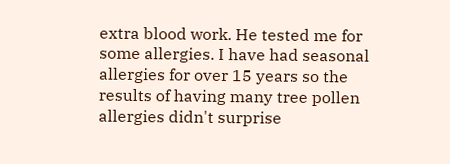extra blood work. He tested me for some allergies. I have had seasonal allergies for over 15 years so the results of having many tree pollen allergies didn't surprise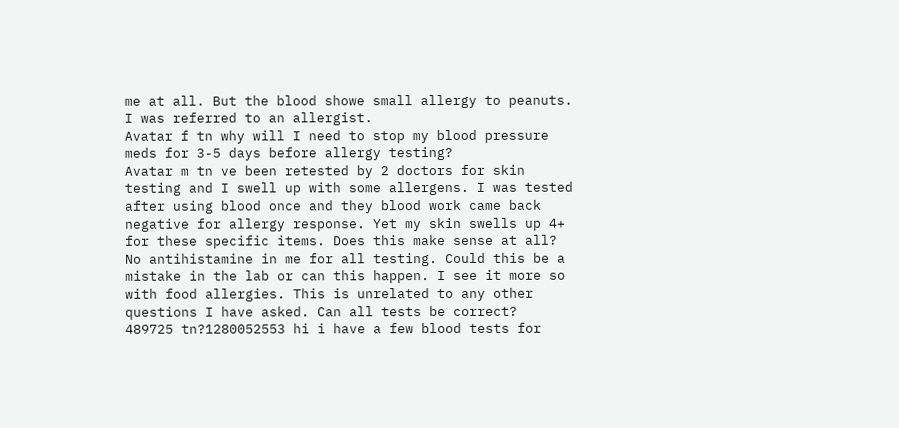me at all. But the blood showe small allergy to peanuts. I was referred to an allergist.
Avatar f tn why will I need to stop my blood pressure meds for 3-5 days before allergy testing?
Avatar m tn ve been retested by 2 doctors for skin testing and I swell up with some allergens. I was tested after using blood once and they blood work came back negative for allergy response. Yet my skin swells up 4+ for these specific items. Does this make sense at all? No antihistamine in me for all testing. Could this be a mistake in the lab or can this happen. I see it more so with food allergies. This is unrelated to any other questions I have asked. Can all tests be correct?
489725 tn?1280052553 hi i have a few blood tests for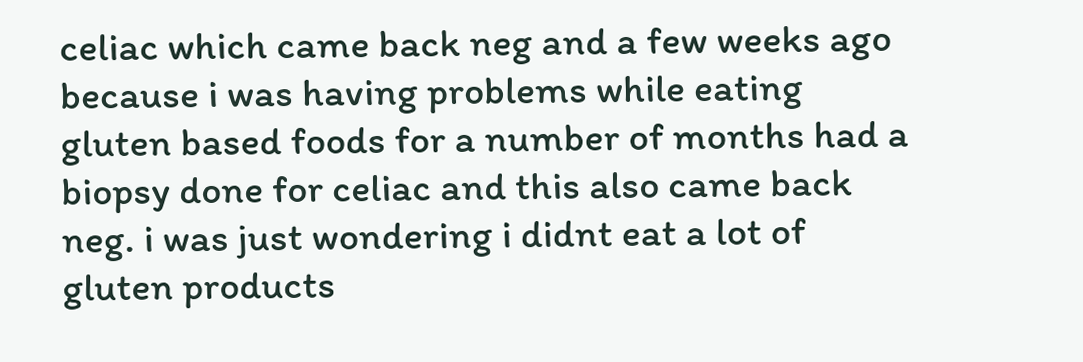celiac which came back neg and a few weeks ago because i was having problems while eating gluten based foods for a number of months had a biopsy done for celiac and this also came back neg. i was just wondering i didnt eat a lot of gluten products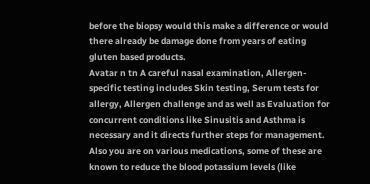before the biopsy would this make a difference or would there already be damage done from years of eating gluten based products.
Avatar n tn A careful nasal examination, Allergen-specific testing includes Skin testing, Serum tests for allergy, Allergen challenge and as well as Evaluation for concurrent conditions like Sinusitis and Asthma is necessary and it directs further steps for management. Also you are on various medications, some of these are known to reduce the blood potassium levels (like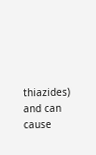thiazides) and can cause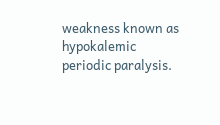weakness known as hypokalemic periodic paralysis.